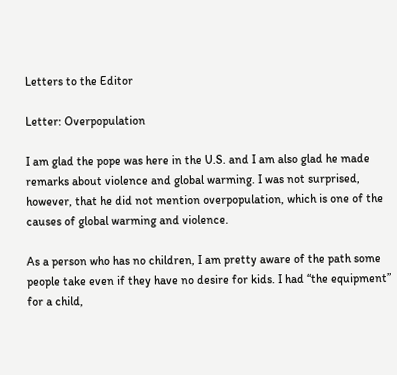Letters to the Editor

Letter: Overpopulation

I am glad the pope was here in the U.S. and I am also glad he made remarks about violence and global warming. I was not surprised, however, that he did not mention overpopulation, which is one of the causes of global warming and violence.

As a person who has no children, I am pretty aware of the path some people take even if they have no desire for kids. I had “the equipment” for a child,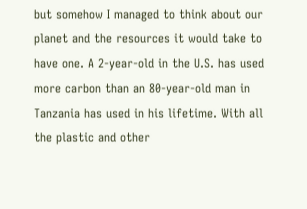but somehow I managed to think about our planet and the resources it would take to have one. A 2-year-old in the U.S. has used more carbon than an 80-year-old man in Tanzania has used in his lifetime. With all the plastic and other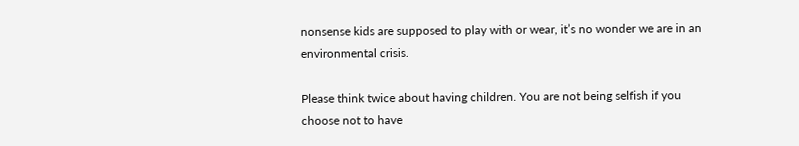nonsense kids are supposed to play with or wear, it’s no wonder we are in an environmental crisis.

Please think twice about having children. You are not being selfish if you choose not to have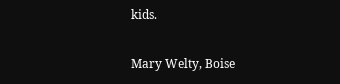kids.

Mary Welty, Boise